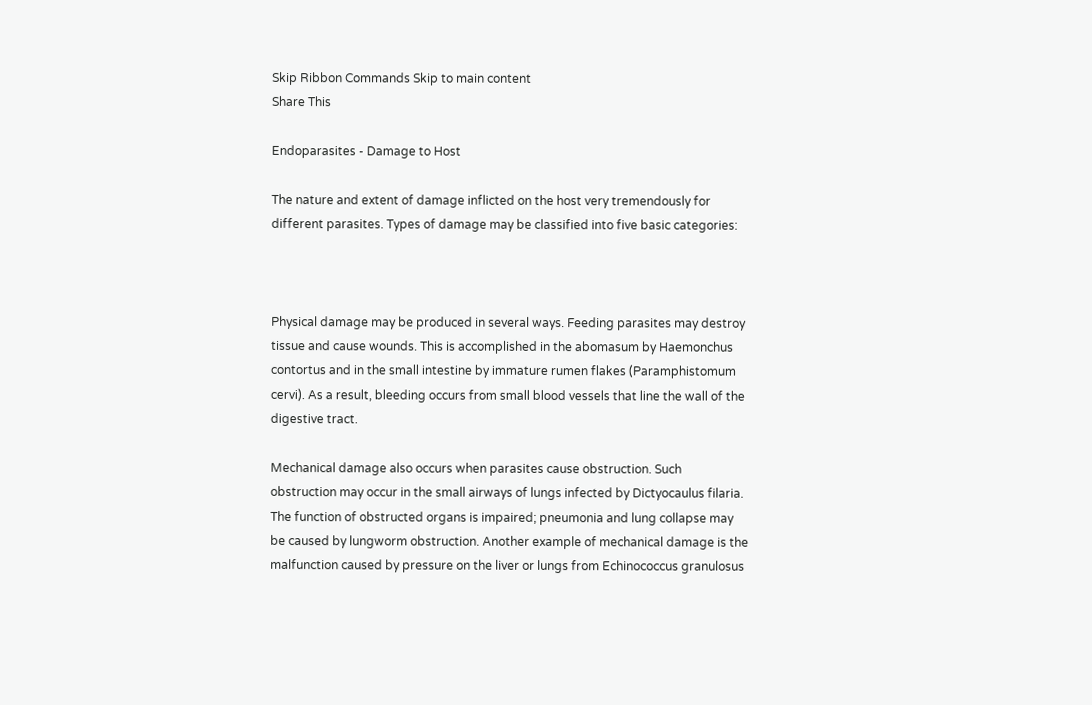Skip Ribbon Commands Skip to main content
Share This

Endoparasites - Damage to Host

The nature and extent of damage inflicted on the host very tremendously for different parasites. Types of damage may be classified into five basic categories:



Physical damage may be produced in several ways. Feeding parasites may destroy tissue and cause wounds. This is accomplished in the abomasum by Haemonchus contortus and in the small intestine by immature rumen flakes (Paramphistomum cervi). As a result, bleeding occurs from small blood vessels that line the wall of the digestive tract.

Mechanical damage also occurs when parasites cause obstruction. Such obstruction may occur in the small airways of lungs infected by Dictyocaulus filaria. The function of obstructed organs is impaired; pneumonia and lung collapse may be caused by lungworm obstruction. Another example of mechanical damage is the malfunction caused by pressure on the liver or lungs from Echinococcus granulosus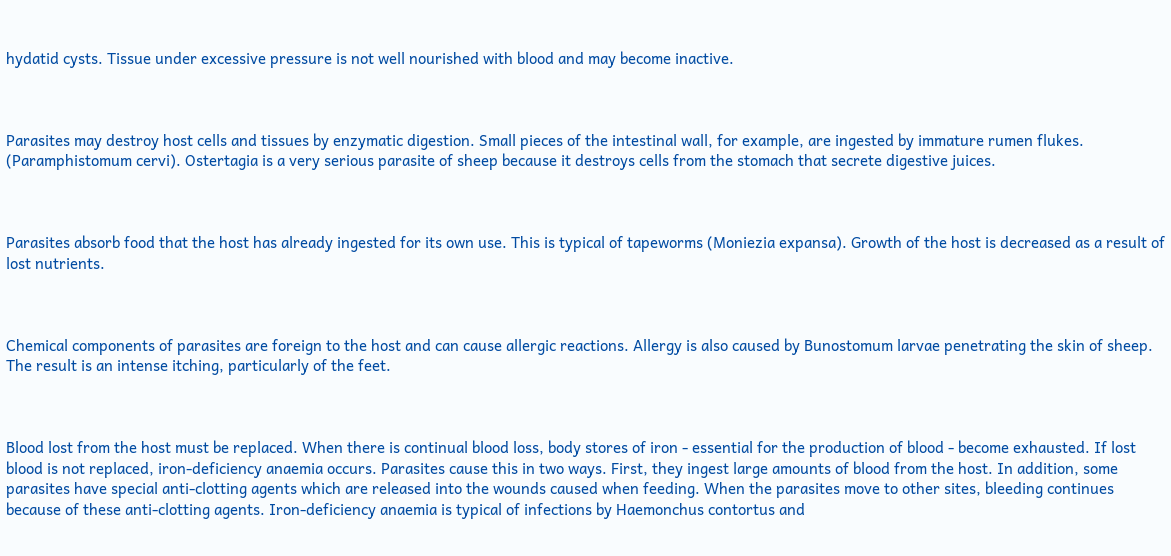hydatid cysts. Tissue under excessive pressure is not well nourished with blood and may become inactive.



Parasites may destroy host cells and tissues by enzymatic digestion. Small pieces of the intestinal wall, for example, are ingested by immature rumen flukes. (Paramphistomum cervi). Ostertagia is a very serious parasite of sheep because it destroys cells from the stomach that secrete digestive juices.



Parasites absorb food that the host has already ingested for its own use. This is typical of tapeworms (Moniezia expansa). Growth of the host is decreased as a result of lost nutrients.



Chemical components of parasites are foreign to the host and can cause allergic reactions. Allergy is also caused by Bunostomum larvae penetrating the skin of sheep. The result is an intense itching, particularly of the feet.



Blood lost from the host must be replaced. When there is continual blood loss, body stores of iron - essential for the production of blood - become exhausted. If lost blood is not replaced, iron-deficiency anaemia occurs. Parasites cause this in two ways. First, they ingest large amounts of blood from the host. In addition, some parasites have special anti-clotting agents which are released into the wounds caused when feeding. When the parasites move to other sites, bleeding continues because of these anti-clotting agents. Iron-deficiency anaemia is typical of infections by Haemonchus contortus and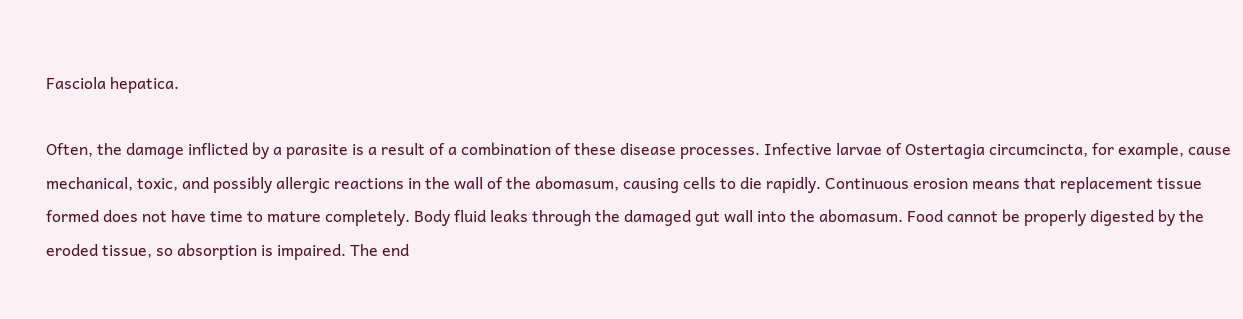Fasciola hepatica.

Often, the damage inflicted by a parasite is a result of a combination of these disease processes. Infective larvae of Ostertagia circumcincta, for example, cause mechanical, toxic, and possibly allergic reactions in the wall of the abomasum, causing cells to die rapidly. Continuous erosion means that replacement tissue formed does not have time to mature completely. Body fluid leaks through the damaged gut wall into the abomasum. Food cannot be properly digested by the eroded tissue, so absorption is impaired. The end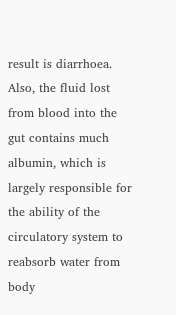result is diarrhoea. Also, the fluid lost from blood into the gut contains much albumin, which is largely responsible for the ability of the circulatory system to reabsorb water from body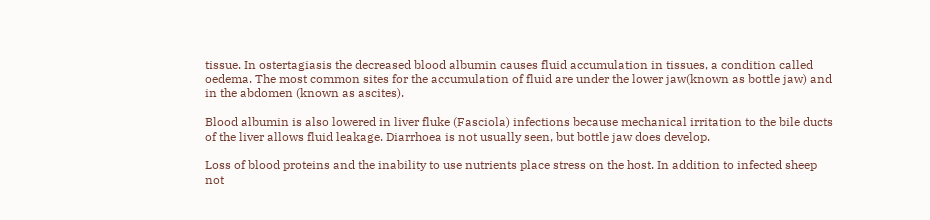tissue. In ostertagiasis the decreased blood albumin causes fluid accumulation in tissues, a condition called oedema. The most common sites for the accumulation of fluid are under the lower jaw(known as bottle jaw) and in the abdomen (known as ascites).

Blood albumin is also lowered in liver fluke (Fasciola) infections because mechanical irritation to the bile ducts of the liver allows fluid leakage. Diarrhoea is not usually seen, but bottle jaw does develop.

Loss of blood proteins and the inability to use nutrients place stress on the host. In addition to infected sheep not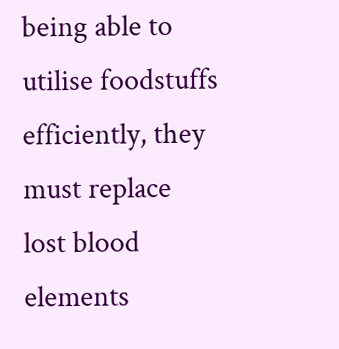being able to utilise foodstuffs efficiently, they must replace lost blood elements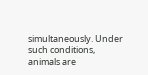simultaneously. Under such conditions, animals are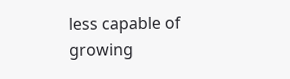less capable of growing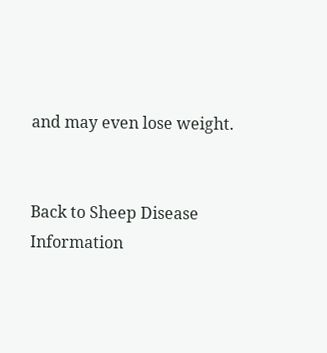and may even lose weight.


Back to Sheep Disease Information